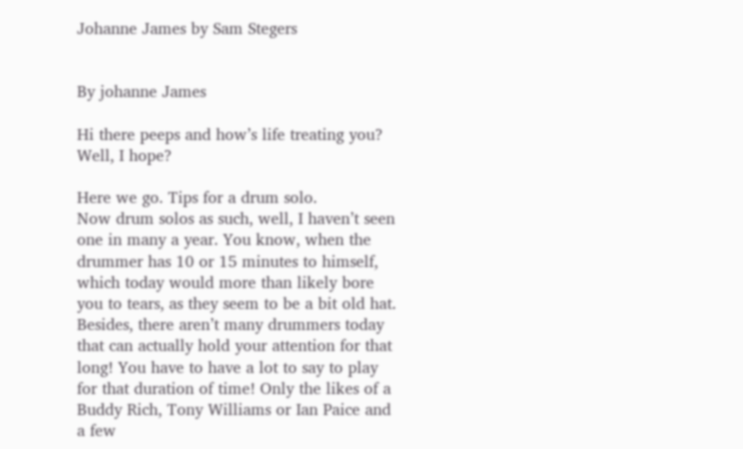Johanne James by Sam Stegers


By johanne James

Hi there peeps and how’s life treating you? Well, I hope?

Here we go. Tips for a drum solo.
Now drum solos as such, well, I haven’t seen one in many a year. You know, when the drummer has 10 or 15 minutes to himself, which today would more than likely bore you to tears, as they seem to be a bit old hat. Besides, there aren’t many drummers today that can actually hold your attention for that long! You have to have a lot to say to play for that duration of time! Only the likes of a Buddy Rich, Tony Williams or Ian Paice and a few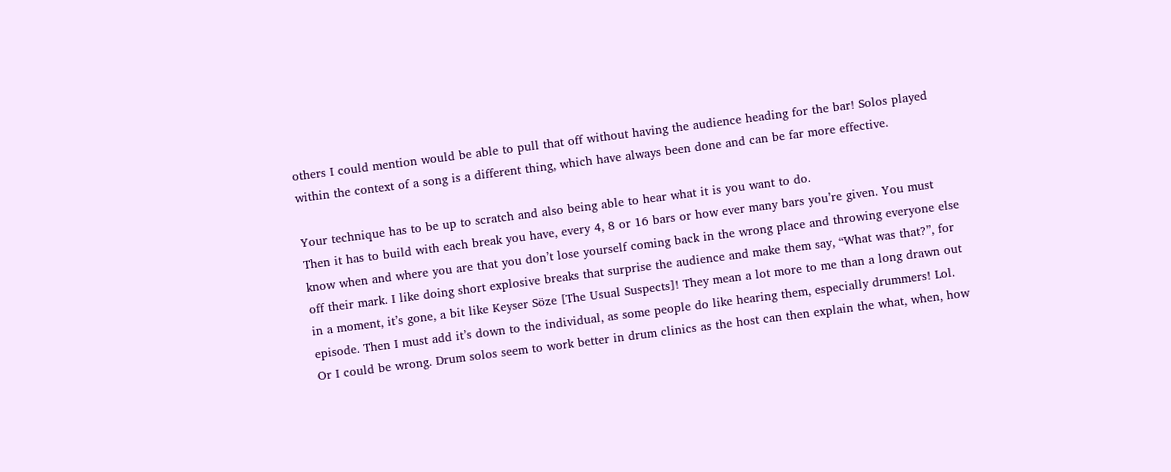others I could mention would be able to pull that off without having the audience heading for the bar! Solos played within the context of a song is a different thing, which have always been done and can be far more effective.

Your technique has to be up to scratch and also being able to hear what it is you want to do.
Then it has to build with each break you have, every 4, 8 or 16 bars or how ever many bars you’re given. You must know when and where you are that you don’t lose yourself coming back in the wrong place and throwing everyone else off their mark. I like doing short explosive breaks that surprise the audience and make them say, “What was that?”, for in a moment, it’s gone, a bit like Keyser Söze [The Usual Suspects]! They mean a lot more to me than a long drawn out episode. Then I must add it’s down to the individual, as some people do like hearing them, especially drummers! Lol. Or I could be wrong. Drum solos seem to work better in drum clinics as the host can then explain the what, when, how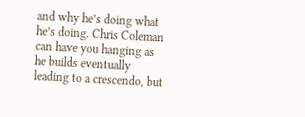and why he’s doing what he’s doing. Chris Coleman can have you hanging as he builds eventually leading to a crescendo, but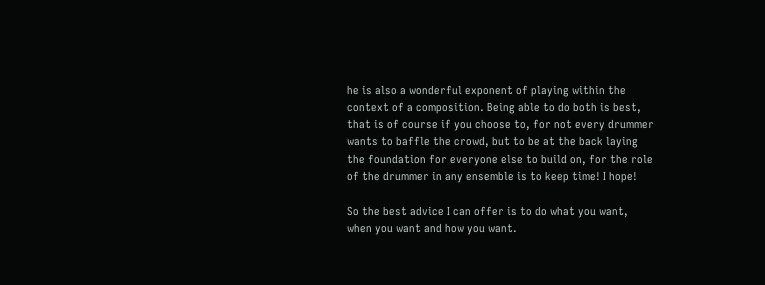he is also a wonderful exponent of playing within the context of a composition. Being able to do both is best, that is of course if you choose to, for not every drummer wants to baffle the crowd, but to be at the back laying the foundation for everyone else to build on, for the role of the drummer in any ensemble is to keep time! I hope!

So the best advice I can offer is to do what you want, when you want and how you want.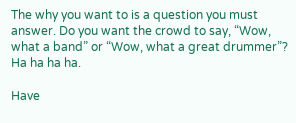The why you want to is a question you must answer. Do you want the crowd to say, “Wow, what a band” or “Wow, what a great drummer”? Ha ha ha ha.

Have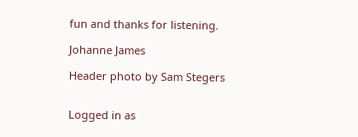fun and thanks for listening.

Johanne James

Header photo by Sam Stegers


Logged in as